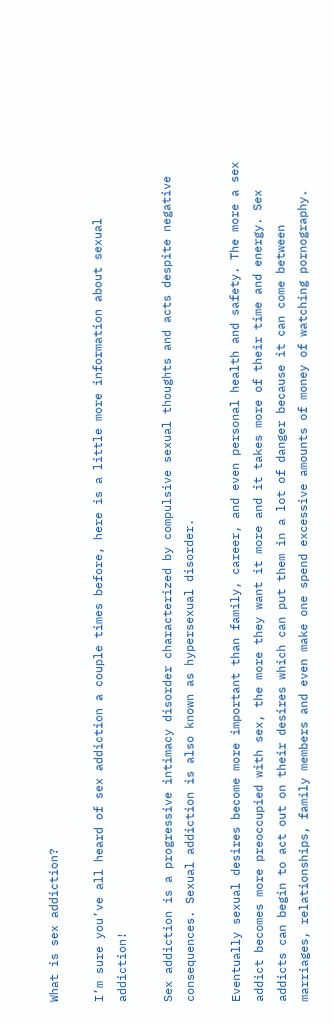What is sex addiction?

I’m sure you’ve all heard of sex addiction a couple times before, here is a little more information about sexual addiction!

Sex addiction is a progressive intimacy disorder characterized by compulsive sexual thoughts and acts despite negative consequences. Sexual addiction is also known as hypersexual disorder.

Eventually sexual desires become more important than family, career, and even personal health and safety. The more a sex addict becomes more preoccupied with sex, the more they want it more and it takes more of their time and energy. Sex addicts can begin to act out on their desires which can put them in a lot of danger because it can come between marriages, relationships, family members and even make one spend excessive amounts of money of watching pornography.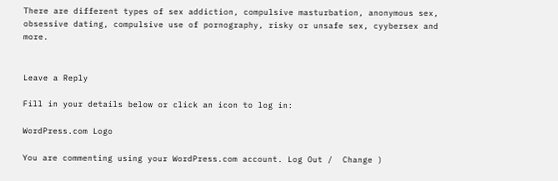There are different types of sex addiction, compulsive masturbation, anonymous sex, obsessive dating, compulsive use of pornography, risky or unsafe sex, cyybersex and more.


Leave a Reply

Fill in your details below or click an icon to log in:

WordPress.com Logo

You are commenting using your WordPress.com account. Log Out /  Change )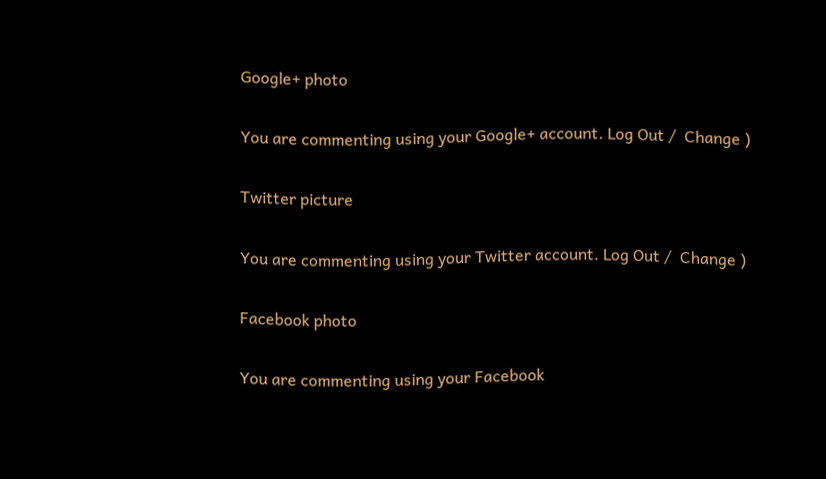Google+ photo

You are commenting using your Google+ account. Log Out /  Change )

Twitter picture

You are commenting using your Twitter account. Log Out /  Change )

Facebook photo

You are commenting using your Facebook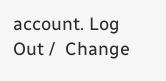account. Log Out /  Change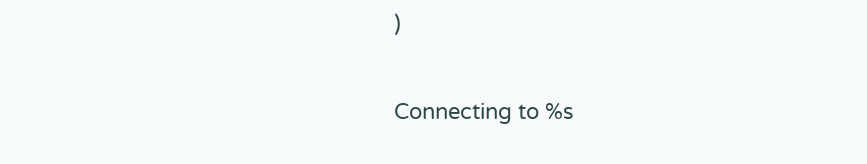)


Connecting to %s